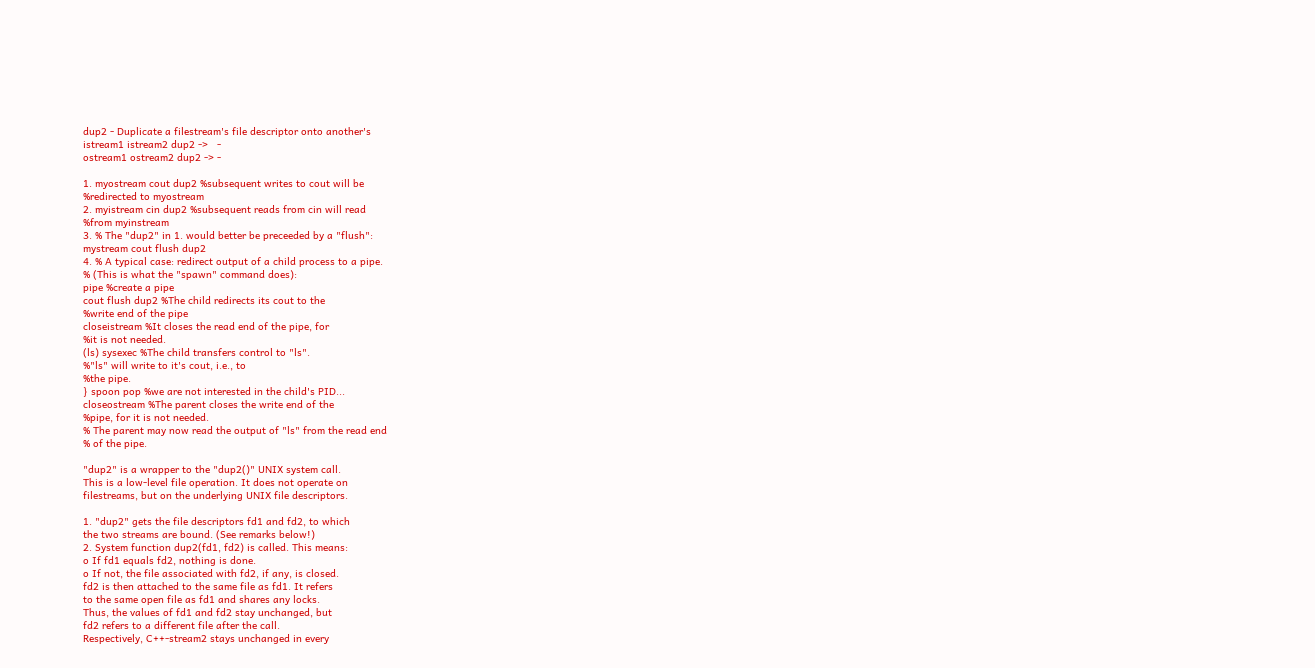dup2 - Duplicate a filestream's file descriptor onto another's
istream1 istream2 dup2 ->   -
ostream1 ostream2 dup2 -> -

1. myostream cout dup2 %subsequent writes to cout will be
%redirected to myostream
2. myistream cin dup2 %subsequent reads from cin will read
%from myinstream
3. % The "dup2" in 1. would better be preceeded by a "flush":
mystream cout flush dup2
4. % A typical case: redirect output of a child process to a pipe.
% (This is what the "spawn" command does):
pipe %create a pipe
cout flush dup2 %The child redirects its cout to the
%write end of the pipe
closeistream %It closes the read end of the pipe, for
%it is not needed.
(ls) sysexec %The child transfers control to "ls".
%"ls" will write to it's cout, i.e., to
%the pipe.
} spoon pop %we are not interested in the child's PID...
closeostream %The parent closes the write end of the
%pipe, for it is not needed.
% The parent may now read the output of "ls" from the read end
% of the pipe.

"dup2" is a wrapper to the "dup2()" UNIX system call.
This is a low-level file operation. It does not operate on
filestreams, but on the underlying UNIX file descriptors.

1. "dup2" gets the file descriptors fd1 and fd2, to which
the two streams are bound. (See remarks below!)
2. System function dup2(fd1, fd2) is called. This means:
o If fd1 equals fd2, nothing is done.
o If not, the file associated with fd2, if any, is closed.
fd2 is then attached to the same file as fd1. It refers
to the same open file as fd1 and shares any locks.
Thus, the values of fd1 and fd2 stay unchanged, but
fd2 refers to a different file after the call.
Respectively, C++-stream2 stays unchanged in every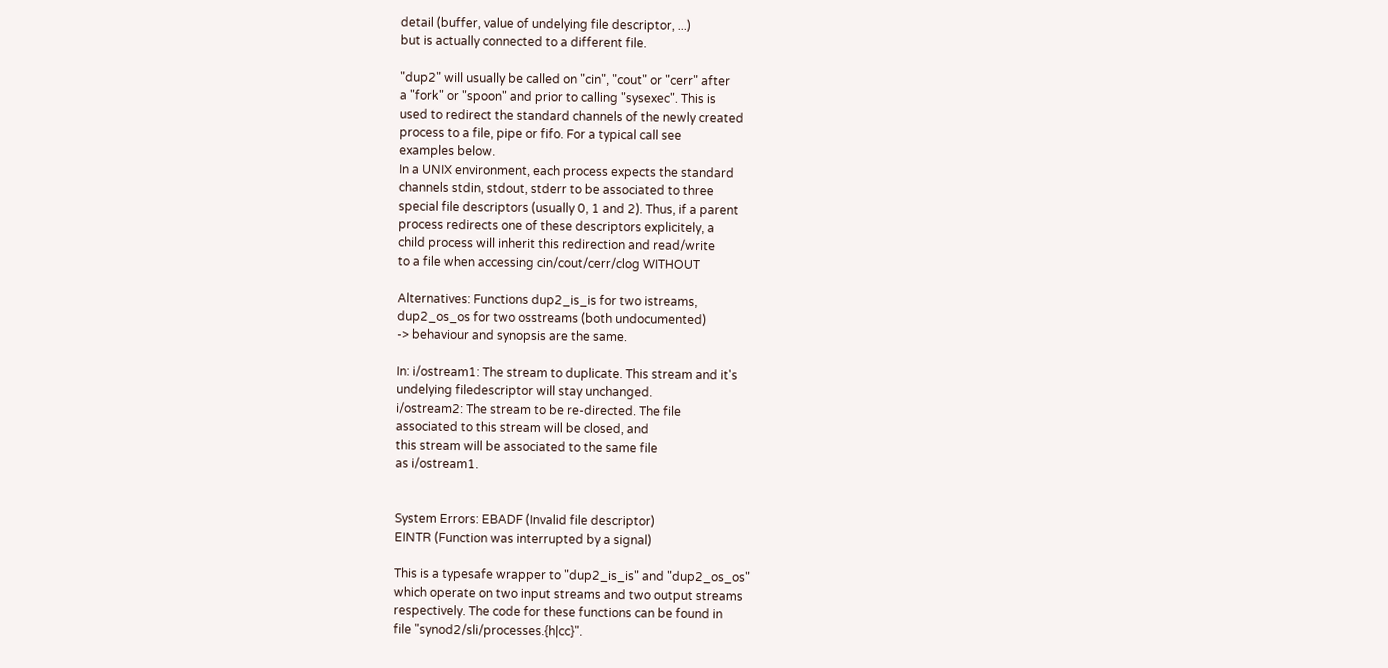detail (buffer, value of undelying file descriptor, ...)
but is actually connected to a different file.

"dup2" will usually be called on "cin", "cout" or "cerr" after
a "fork" or "spoon" and prior to calling "sysexec". This is
used to redirect the standard channels of the newly created
process to a file, pipe or fifo. For a typical call see
examples below.
In a UNIX environment, each process expects the standard
channels stdin, stdout, stderr to be associated to three
special file descriptors (usually 0, 1 and 2). Thus, if a parent
process redirects one of these descriptors explicitely, a
child process will inherit this redirection and read/write
to a file when accessing cin/cout/cerr/clog WITHOUT

Alternatives: Functions dup2_is_is for two istreams,
dup2_os_os for two osstreams (both undocumented)
-> behaviour and synopsis are the same.

In: i/ostream1: The stream to duplicate. This stream and it's
undelying filedescriptor will stay unchanged.
i/ostream2: The stream to be re-directed. The file
associated to this stream will be closed, and
this stream will be associated to the same file
as i/ostream1.


System Errors: EBADF (Invalid file descriptor)
EINTR (Function was interrupted by a signal)

This is a typesafe wrapper to "dup2_is_is" and "dup2_os_os"
which operate on two input streams and two output streams
respectively. The code for these functions can be found in
file "synod2/sli/processes.{h|cc}".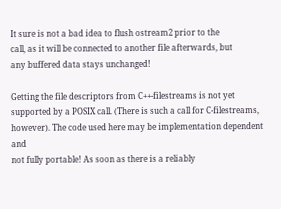It sure is not a bad idea to flush ostream2 prior to the
call, as it will be connected to another file afterwards, but
any buffered data stays unchanged!

Getting the file descriptors from C++-filestreams is not yet
supported by a POSIX call. (There is such a call for C-filestreams,
however). The code used here may be implementation dependent and
not fully portable! As soon as there is a reliably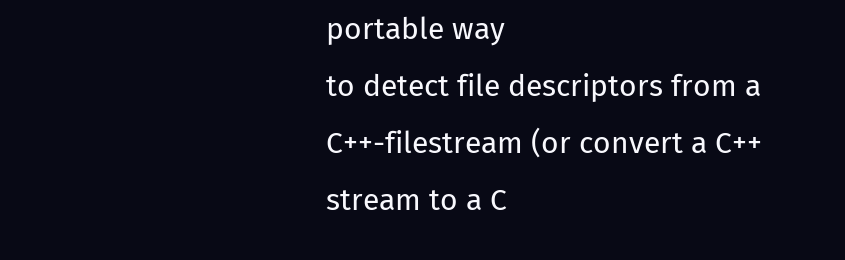portable way
to detect file descriptors from a C++-filestream (or convert a C++
stream to a C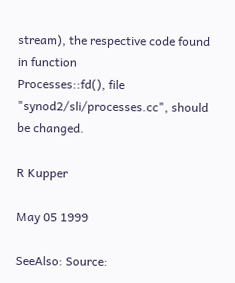stream), the respective code found in function
Processes::fd(), file "synod2/sli/processes.cc", should be changed.

R Kupper

May 05 1999

SeeAlso: Source: